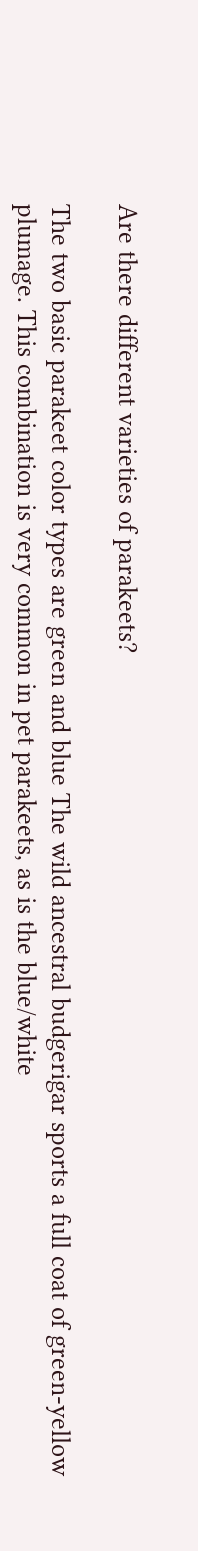Are there different varieties of parakeets?

The two basic parakeet color types are green and blue The wild ancestral budgerigar sports a full coat of green-yellow plumage. This combination is very common in pet parakeets, as is the blue/white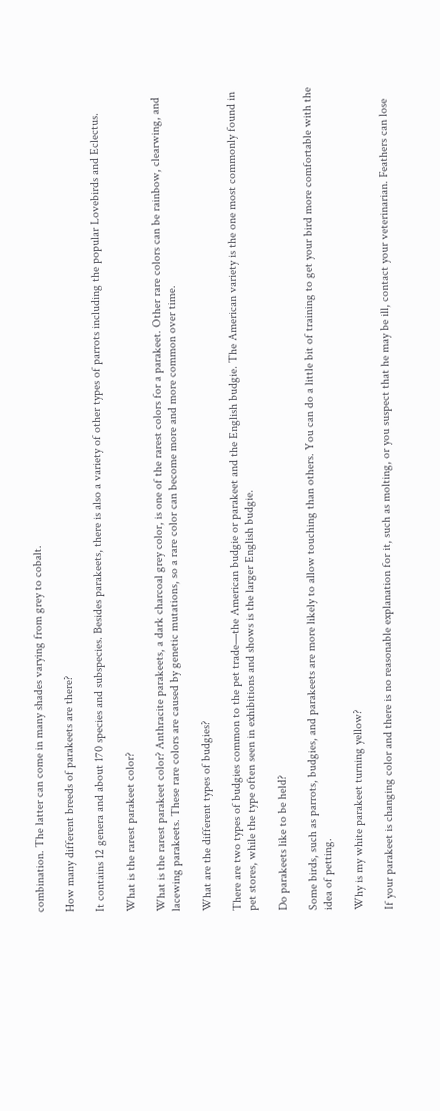combination. The latter can come in many shades varying from grey to cobalt.

How many different breeds of parakeets are there?

It contains 12 genera and about 170 species and subspecies. Besides parakeets, there is also a variety of other types of parrots including the popular Lovebirds and Eclectus.

What is the rarest parakeet color?

What is the rarest parakeet color? Anthracite parakeets, a dark charcoal grey color, is one of the rarest colors for a parakeet. Other rare colors can be rainbow, clearwing, and lacewing parakeets. These rare colors are caused by genetic mutations, so a rare color can become more and more common over time.

What are the different types of budgies?

There are two types of budgies common to the pet trade—the American budgie or parakeet and the English budgie. The American variety is the one most commonly found in pet stores, while the type often seen in exhibitions and shows is the larger English budgie.

Do parakeets like to be held?

Some birds, such as parrots, budgies, and parakeets are more likely to allow touching than others. You can do a little bit of training to get your bird more comfortable with the idea of petting.

Why is my white parakeet turning yellow?

If your parakeet is changing color and there is no reasonable explanation for it, such as molting, or you suspect that he may be ill, contact your veterinarian. Feathers can lose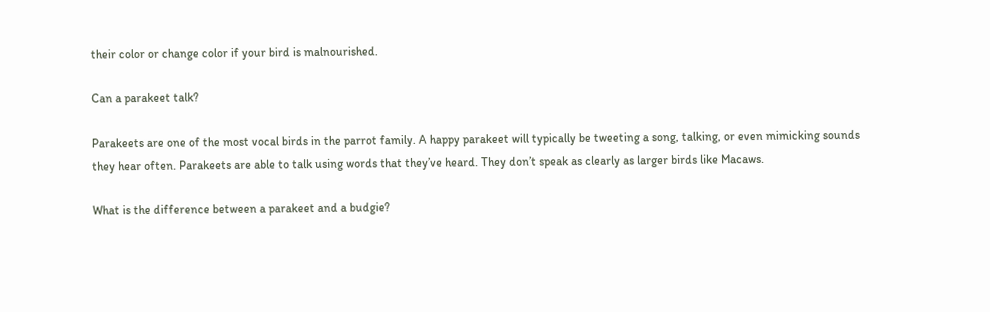their color or change color if your bird is malnourished.

Can a parakeet talk?

Parakeets are one of the most vocal birds in the parrot family. A happy parakeet will typically be tweeting a song, talking, or even mimicking sounds they hear often. Parakeets are able to talk using words that they’ve heard. They don’t speak as clearly as larger birds like Macaws.

What is the difference between a parakeet and a budgie?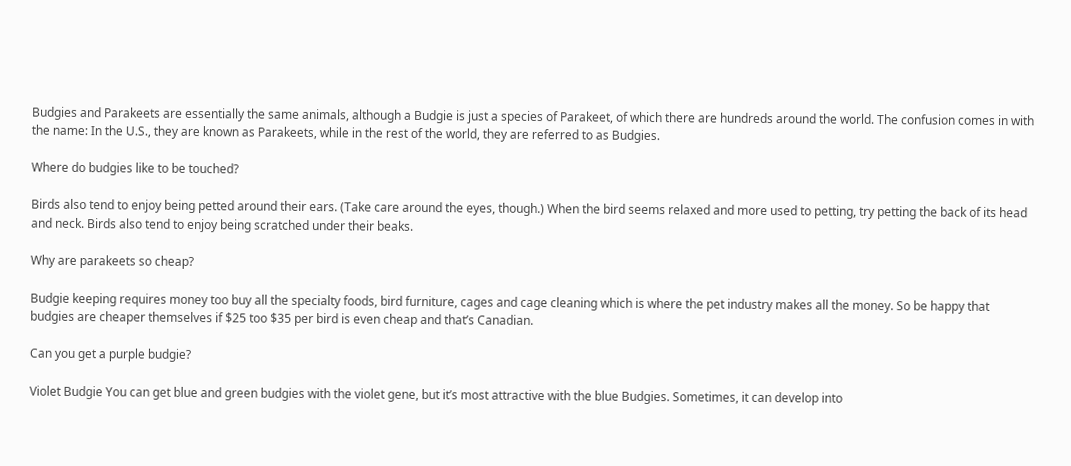Budgies and Parakeets are essentially the same animals, although a Budgie is just a species of Parakeet, of which there are hundreds around the world. The confusion comes in with the name: In the U.S., they are known as Parakeets, while in the rest of the world, they are referred to as Budgies.

Where do budgies like to be touched?

Birds also tend to enjoy being petted around their ears. (Take care around the eyes, though.) When the bird seems relaxed and more used to petting, try petting the back of its head and neck. Birds also tend to enjoy being scratched under their beaks.

Why are parakeets so cheap?

Budgie keeping requires money too buy all the specialty foods, bird furniture, cages and cage cleaning which is where the pet industry makes all the money. So be happy that budgies are cheaper themselves if $25 too $35 per bird is even cheap and that’s Canadian.

Can you get a purple budgie?

Violet Budgie You can get blue and green budgies with the violet gene, but it’s most attractive with the blue Budgies. Sometimes, it can develop into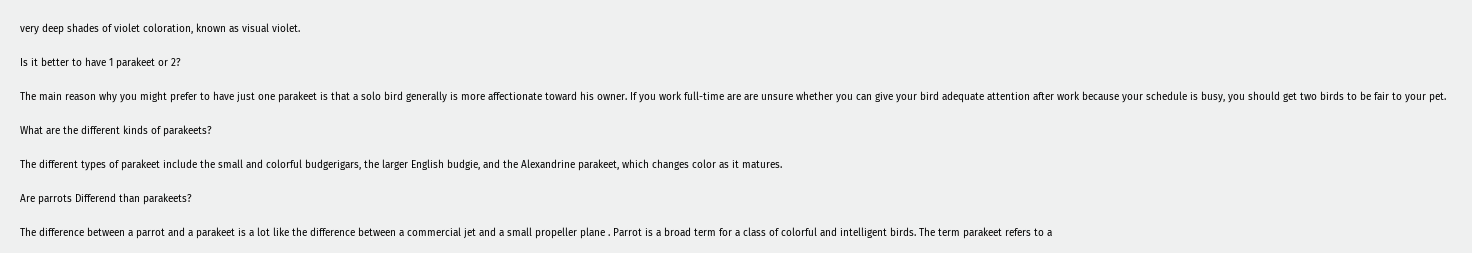very deep shades of violet coloration, known as visual violet.

Is it better to have 1 parakeet or 2?

The main reason why you might prefer to have just one parakeet is that a solo bird generally is more affectionate toward his owner. If you work full-time are are unsure whether you can give your bird adequate attention after work because your schedule is busy, you should get two birds to be fair to your pet.

What are the different kinds of parakeets?

The different types of parakeet include the small and colorful budgerigars, the larger English budgie, and the Alexandrine parakeet, which changes color as it matures.

Are parrots Differend than parakeets?

The difference between a parrot and a parakeet is a lot like the difference between a commercial jet and a small propeller plane . Parrot is a broad term for a class of colorful and intelligent birds. The term parakeet refers to a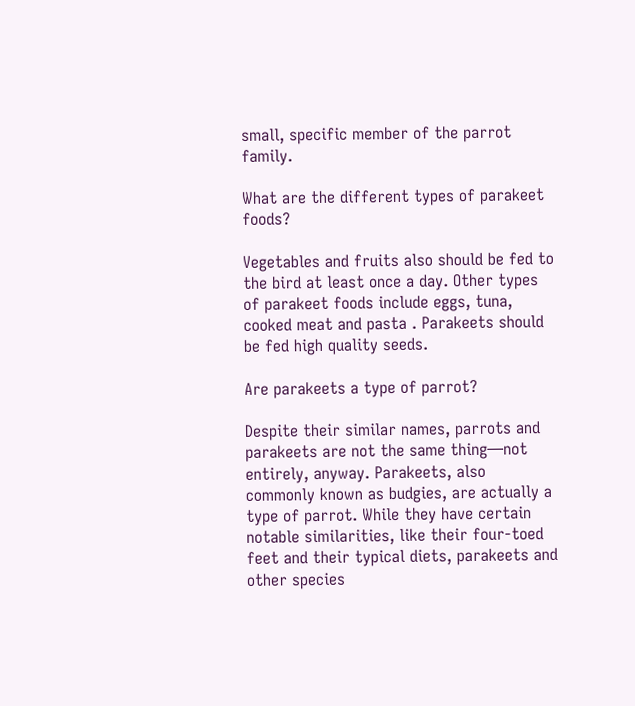small, specific member of the parrot family.

What are the different types of parakeet foods?

Vegetables and fruits also should be fed to the bird at least once a day. Other types of parakeet foods include eggs, tuna, cooked meat and pasta . Parakeets should be fed high quality seeds.

Are parakeets a type of parrot?

Despite their similar names, parrots and parakeets are not the same thing—not entirely, anyway. Parakeets, also commonly known as budgies, are actually a type of parrot. While they have certain notable similarities, like their four-toed feet and their typical diets, parakeets and other species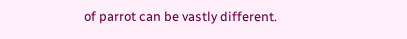of parrot can be vastly different.